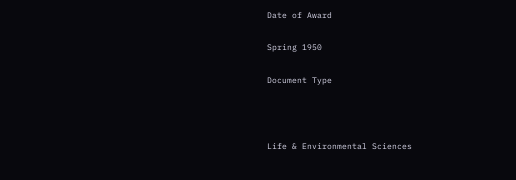Date of Award

Spring 1950

Document Type



Life & Environmental Sciences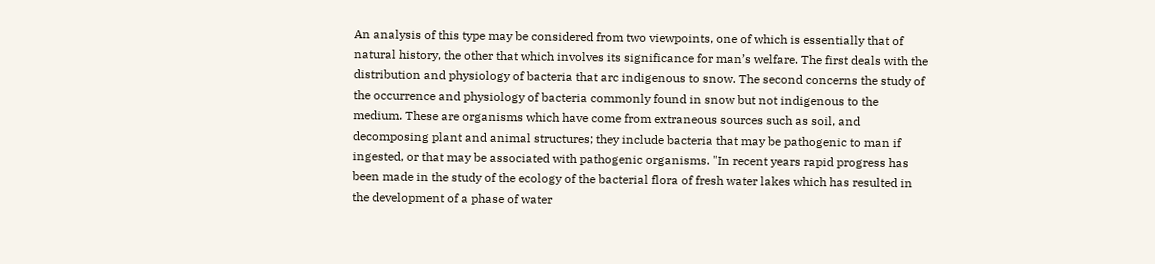An analysis of this type may be considered from two viewpoints, one of which is essentially that of natural history, the other that which involves its significance for man’s welfare. The first deals with the distribution and physiology of bacteria that arc indigenous to snow. The second concerns the study of the occurrence and physiology of bacteria commonly found in snow but not indigenous to the medium. These are organisms which have come from extraneous sources such as soil, and decomposing plant and animal structures; they include bacteria that may be pathogenic to man if ingested, or that may be associated with pathogenic organisms. "In recent years rapid progress has been made in the study of the ecology of the bacterial flora of fresh water lakes which has resulted in the development of a phase of water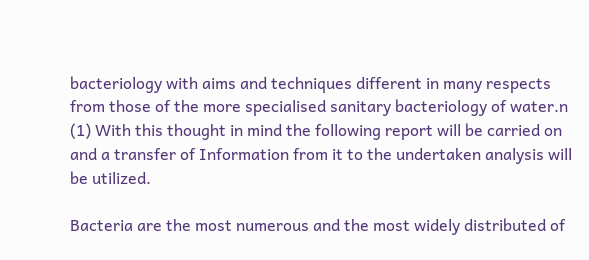bacteriology with aims and techniques different in many respects from those of the more specialised sanitary bacteriology of water.n (1) With this thought in mind the following report will be carried on and a transfer of Information from it to the undertaken analysis will be utilized.

Bacteria are the most numerous and the most widely distributed of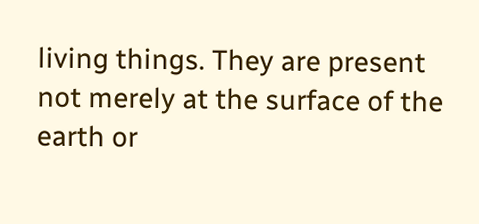living things. They are present not merely at the surface of the earth or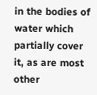in the bodies of water which partially cover it, as are most other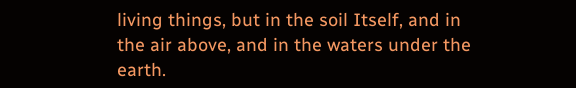living things, but in the soil Itself, and in the air above, and in the waters under the earth.